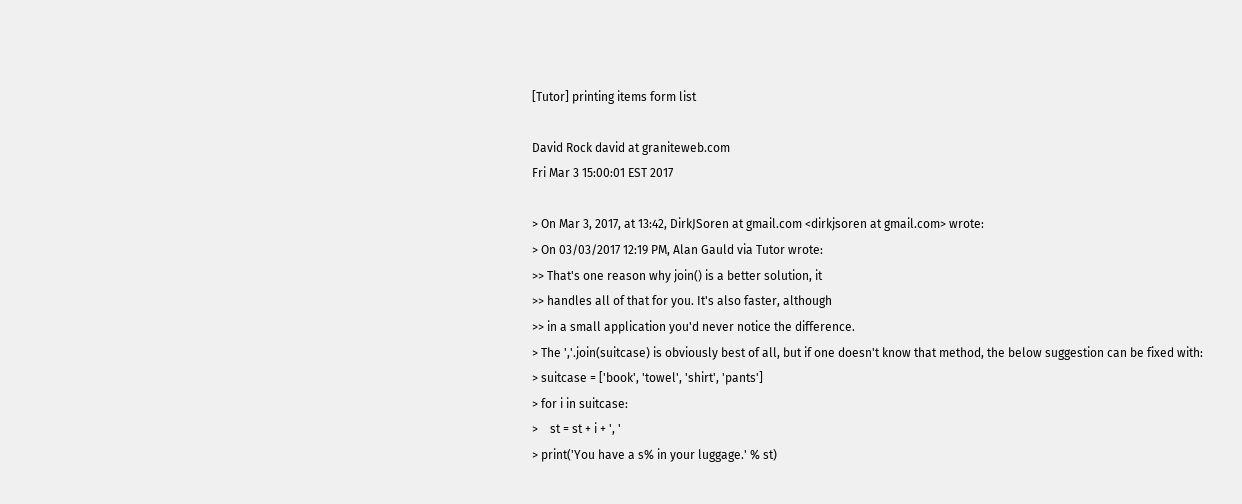[Tutor] printing items form list

David Rock david at graniteweb.com
Fri Mar 3 15:00:01 EST 2017

> On Mar 3, 2017, at 13:42, DirkJSoren at gmail.com <dirkjsoren at gmail.com> wrote:
> On 03/03/2017 12:19 PM, Alan Gauld via Tutor wrote:
>> That's one reason why join() is a better solution, it
>> handles all of that for you. It's also faster, although
>> in a small application you'd never notice the difference.
> The ','.join(suitcase) is obviously best of all, but if one doesn't know that method, the below suggestion can be fixed with:
> suitcase = ['book', 'towel', 'shirt', 'pants']
> for i in suitcase:
>    st = st + i + ', '
> print('You have a s% in your luggage.' % st)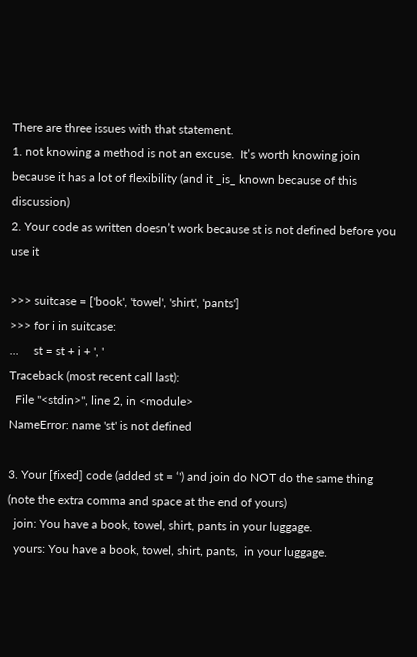There are three issues with that statement.
1. not knowing a method is not an excuse.  It’s worth knowing join because it has a lot of flexibility (and it _is_ known because of this discussion)
2. Your code as written doesn’t work because st is not defined before you use it

>>> suitcase = ['book', 'towel', 'shirt', 'pants']
>>> for i in suitcase:
...     st = st + i + ', '
Traceback (most recent call last):
  File "<stdin>", line 2, in <module>
NameError: name 'st' is not defined

3. Your [fixed] code (added st = ‘') and join do NOT do the same thing (note the extra comma and space at the end of yours)
  join: You have a book, towel, shirt, pants in your luggage.
  yours: You have a book, towel, shirt, pants,  in your luggage.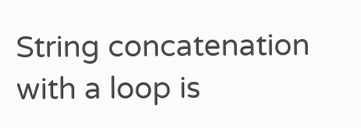String concatenation with a loop is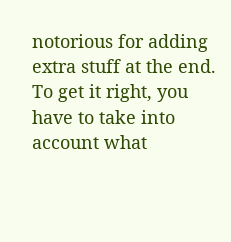notorious for adding extra stuff at the end.  To get it right, you have to take into account what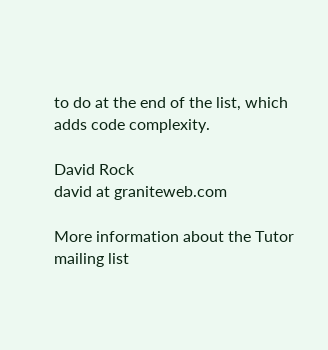to do at the end of the list, which adds code complexity.

David Rock
david at graniteweb.com

More information about the Tutor mailing list